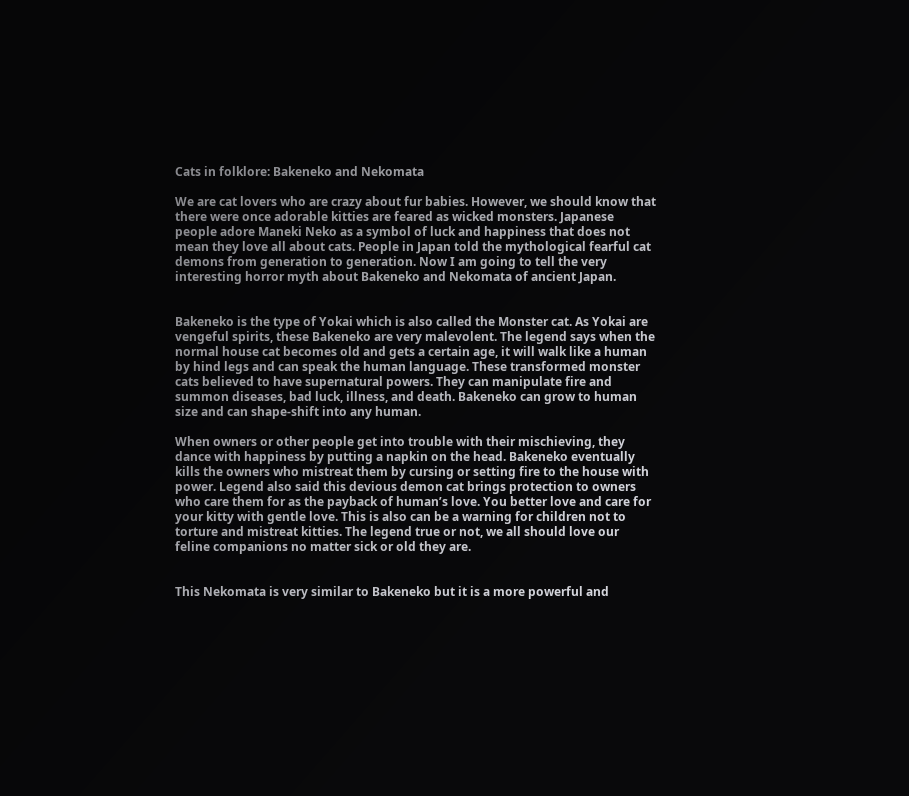Cats in folklore: Bakeneko and Nekomata

We are cat lovers who are crazy about fur babies. However, we should know that there were once adorable kitties are feared as wicked monsters. Japanese people adore Maneki Neko as a symbol of luck and happiness that does not mean they love all about cats. People in Japan told the mythological fearful cat demons from generation to generation. Now I am going to tell the very interesting horror myth about Bakeneko and Nekomata of ancient Japan.


Bakeneko is the type of Yokai which is also called the Monster cat. As Yokai are vengeful spirits, these Bakeneko are very malevolent. The legend says when the normal house cat becomes old and gets a certain age, it will walk like a human by hind legs and can speak the human language. These transformed monster cats believed to have supernatural powers. They can manipulate fire and summon diseases, bad luck, illness, and death. Bakeneko can grow to human size and can shape-shift into any human.

When owners or other people get into trouble with their mischieving, they dance with happiness by putting a napkin on the head. Bakeneko eventually kills the owners who mistreat them by cursing or setting fire to the house with power. Legend also said this devious demon cat brings protection to owners who care them for as the payback of human’s love. You better love and care for your kitty with gentle love. This is also can be a warning for children not to torture and mistreat kitties. The legend true or not, we all should love our feline companions no matter sick or old they are.


This Nekomata is very similar to Bakeneko but it is a more powerful and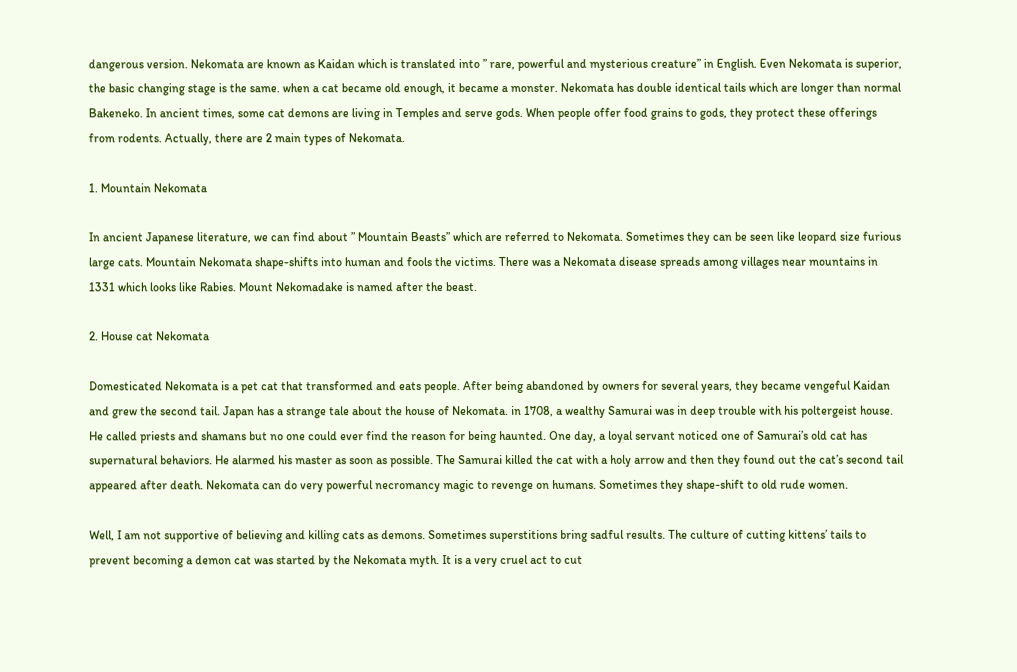dangerous version. Nekomata are known as Kaidan which is translated into ” rare, powerful and mysterious creature” in English. Even Nekomata is superior, the basic changing stage is the same. when a cat became old enough, it became a monster. Nekomata has double identical tails which are longer than normal Bakeneko. In ancient times, some cat demons are living in Temples and serve gods. When people offer food grains to gods, they protect these offerings from rodents. Actually, there are 2 main types of Nekomata.

1. Mountain Nekomata

In ancient Japanese literature, we can find about ” Mountain Beasts” which are referred to Nekomata. Sometimes they can be seen like leopard size furious large cats. Mountain Nekomata shape-shifts into human and fools the victims. There was a Nekomata disease spreads among villages near mountains in 1331 which looks like Rabies. Mount Nekomadake is named after the beast.

2. House cat Nekomata

Domesticated Nekomata is a pet cat that transformed and eats people. After being abandoned by owners for several years, they became vengeful Kaidan and grew the second tail. Japan has a strange tale about the house of Nekomata. in 1708, a wealthy Samurai was in deep trouble with his poltergeist house. He called priests and shamans but no one could ever find the reason for being haunted. One day, a loyal servant noticed one of Samurai’s old cat has supernatural behaviors. He alarmed his master as soon as possible. The Samurai killed the cat with a holy arrow and then they found out the cat’s second tail appeared after death. Nekomata can do very powerful necromancy magic to revenge on humans. Sometimes they shape-shift to old rude women.

Well, I am not supportive of believing and killing cats as demons. Sometimes superstitions bring sadful results. The culture of cutting kittens’ tails to prevent becoming a demon cat was started by the Nekomata myth. It is a very cruel act to cut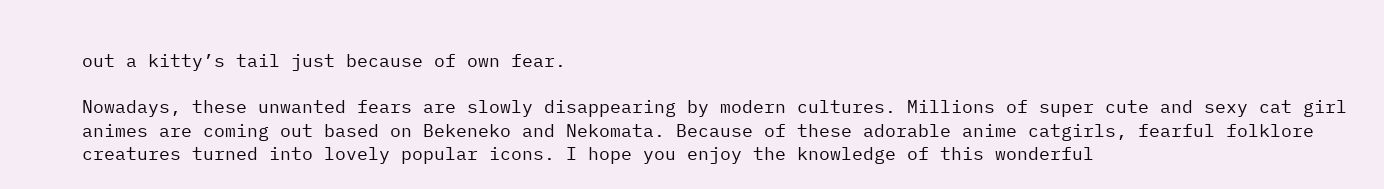out a kitty’s tail just because of own fear.

Nowadays, these unwanted fears are slowly disappearing by modern cultures. Millions of super cute and sexy cat girl animes are coming out based on Bekeneko and Nekomata. Because of these adorable anime catgirls, fearful folklore creatures turned into lovely popular icons. I hope you enjoy the knowledge of this wonderful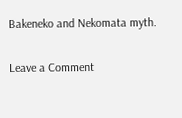Bakeneko and Nekomata myth.

Leave a Comment